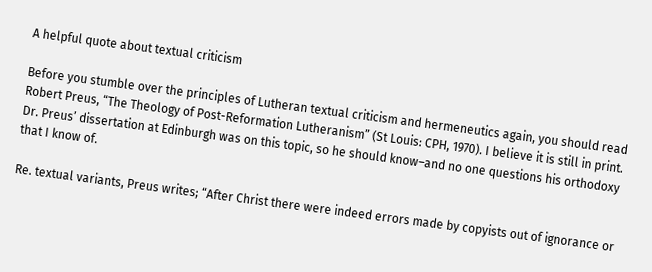A helpful quote about textual criticism

Before you stumble over the principles of Lutheran textual criticism and hermeneutics again, you should read Robert Preus, “The Theology of Post-Reformation Lutheranism” (St Louis: CPH, 1970). I believe it is still in print. Dr. Preus’ dissertation at Edinburgh was on this topic, so he should know–and no one questions his orthodoxy that I know of.

Re. textual variants, Preus writes; “After Christ there were indeed errors made by copyists out of ignorance or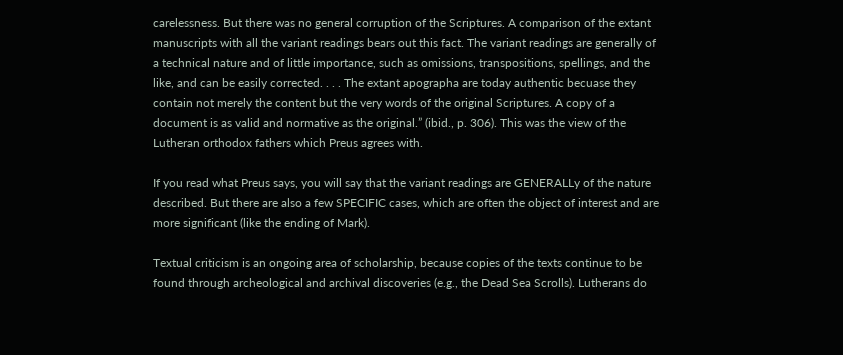carelessness. But there was no general corruption of the Scriptures. A comparison of the extant manuscripts with all the variant readings bears out this fact. The variant readings are generally of a technical nature and of little importance, such as omissions, transpositions, spellings, and the like, and can be easily corrected. . . . The extant apographa are today authentic becuase they contain not merely the content but the very words of the original Scriptures. A copy of a document is as valid and normative as the original.” (ibid., p. 306). This was the view of the Lutheran orthodox fathers which Preus agrees with.

If you read what Preus says, you will say that the variant readings are GENERALLy of the nature described. But there are also a few SPECIFIC cases, which are often the object of interest and are more significant (like the ending of Mark).

Textual criticism is an ongoing area of scholarship, because copies of the texts continue to be found through archeological and archival discoveries (e.g., the Dead Sea Scrolls). Lutherans do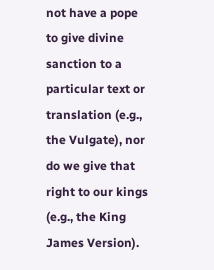not have a pope to give divine sanction to a particular text or translation (e.g., the Vulgate), nor do we give that right to our kings (e.g., the King James Version).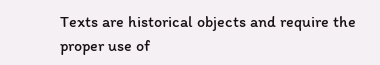Texts are historical objects and require the proper use of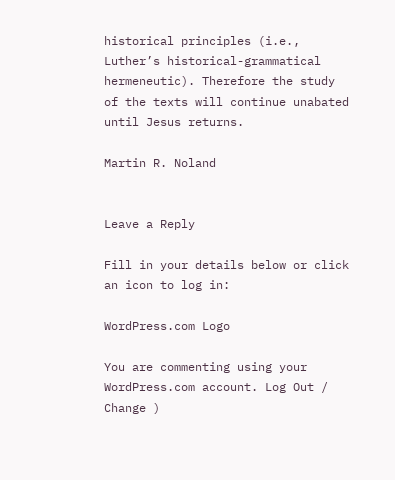historical principles (i.e., Luther’s historical-grammatical hermeneutic). Therefore the study of the texts will continue unabated until Jesus returns.

Martin R. Noland


Leave a Reply

Fill in your details below or click an icon to log in:

WordPress.com Logo

You are commenting using your WordPress.com account. Log Out / Change )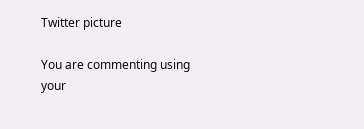Twitter picture

You are commenting using your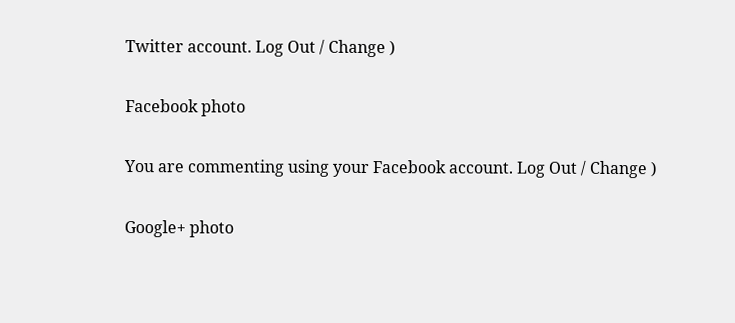Twitter account. Log Out / Change )

Facebook photo

You are commenting using your Facebook account. Log Out / Change )

Google+ photo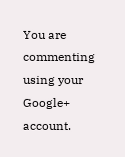You are commenting using your Google+ account.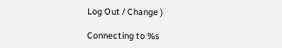Log Out / Change )

Connecting to %s